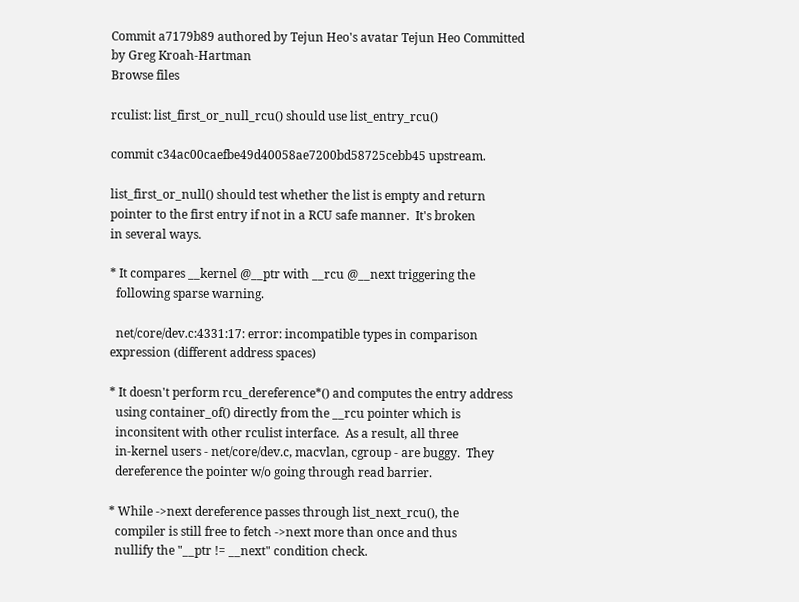Commit a7179b89 authored by Tejun Heo's avatar Tejun Heo Committed by Greg Kroah-Hartman
Browse files

rculist: list_first_or_null_rcu() should use list_entry_rcu()

commit c34ac00caefbe49d40058ae7200bd58725cebb45 upstream.

list_first_or_null() should test whether the list is empty and return
pointer to the first entry if not in a RCU safe manner.  It's broken
in several ways.

* It compares __kernel @__ptr with __rcu @__next triggering the
  following sparse warning.

  net/core/dev.c:4331:17: error: incompatible types in comparison expression (different address spaces)

* It doesn't perform rcu_dereference*() and computes the entry address
  using container_of() directly from the __rcu pointer which is
  inconsitent with other rculist interface.  As a result, all three
  in-kernel users - net/core/dev.c, macvlan, cgroup - are buggy.  They
  dereference the pointer w/o going through read barrier.

* While ->next dereference passes through list_next_rcu(), the
  compiler is still free to fetch ->next more than once and thus
  nullify the "__ptr != __next" condition check.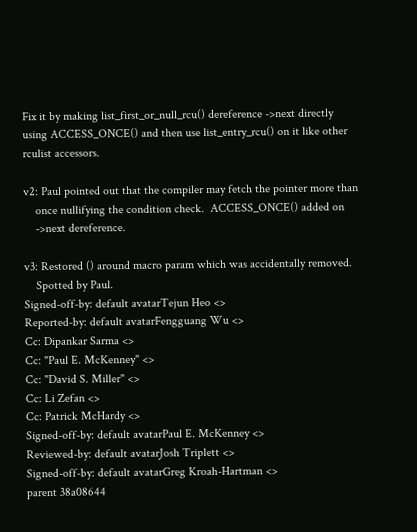Fix it by making list_first_or_null_rcu() dereference ->next directly
using ACCESS_ONCE() and then use list_entry_rcu() on it like other
rculist accessors.

v2: Paul pointed out that the compiler may fetch the pointer more than
    once nullifying the condition check.  ACCESS_ONCE() added on
    ->next dereference.

v3: Restored () around macro param which was accidentally removed.
    Spotted by Paul.
Signed-off-by: default avatarTejun Heo <>
Reported-by: default avatarFengguang Wu <>
Cc: Dipankar Sarma <>
Cc: "Paul E. McKenney" <>
Cc: "David S. Miller" <>
Cc: Li Zefan <>
Cc: Patrick McHardy <>
Signed-off-by: default avatarPaul E. McKenney <>
Reviewed-by: default avatarJosh Triplett <>
Signed-off-by: default avatarGreg Kroah-Hartman <>
parent 38a08644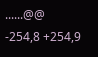......@@ -254,8 +254,9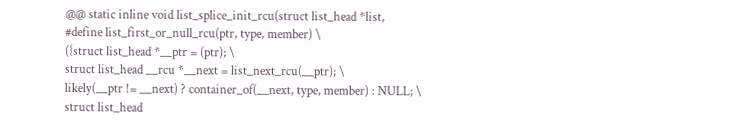@@ static inline void list_splice_init_rcu(struct list_head *list,
#define list_first_or_null_rcu(ptr, type, member) \
({struct list_head *__ptr = (ptr); \
struct list_head __rcu *__next = list_next_rcu(__ptr); \
likely(__ptr != __next) ? container_of(__next, type, member) : NULL; \
struct list_head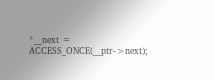*__next = ACCESS_ONCE(__ptr->next);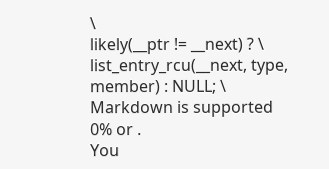\
likely(__ptr != __next) ? \
list_entry_rcu(__next, type, member) : NULL; \
Markdown is supported
0% or .
You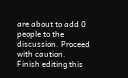are about to add 0 people to the discussion. Proceed with caution.
Finish editing this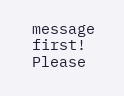message first!
Please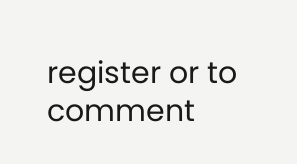register or to comment